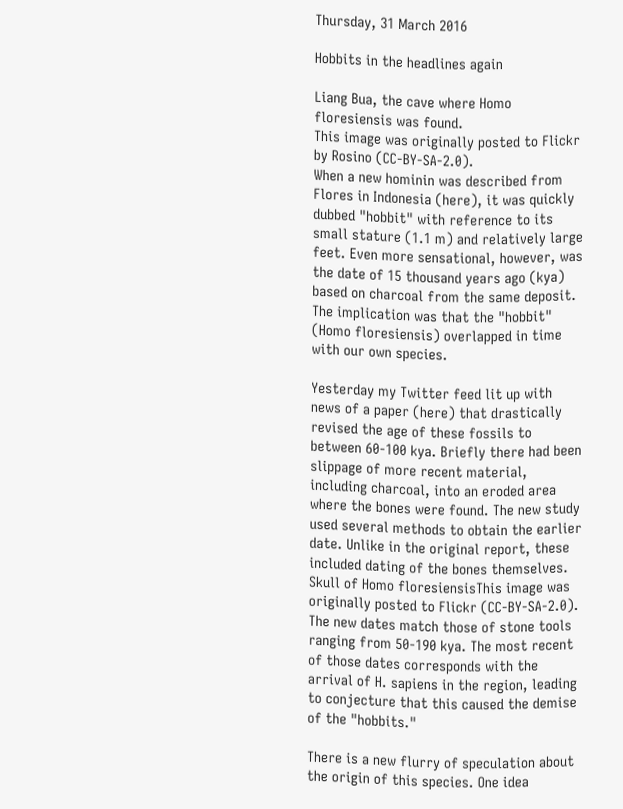Thursday, 31 March 2016

Hobbits in the headlines again

Liang Bua, the cave where Homo floresiensis was found.
This image was originally posted to Flickr by Rosino (CC-BY-SA-2.0).
When a new hominin was described from Flores in Indonesia (here), it was quickly dubbed "hobbit" with reference to its small stature (1.1 m) and relatively large feet. Even more sensational, however, was the date of 15 thousand years ago (kya) based on charcoal from the same deposit. The implication was that the "hobbit" (Homo floresiensis) overlapped in time with our own species.

Yesterday my Twitter feed lit up with news of a paper (here) that drastically revised the age of these fossils to between 60-100 kya. Briefly there had been slippage of more recent material, including charcoal, into an eroded area where the bones were found. The new study used several methods to obtain the earlier date. Unlike in the original report, these included dating of the bones themselves.
Skull of Homo floresiensisThis image was originally posted to Flickr (CC-BY-SA-2.0).
The new dates match those of stone tools ranging from 50-190 kya. The most recent of those dates corresponds with the arrival of H. sapiens in the region, leading to conjecture that this caused the demise of the "hobbits."

There is a new flurry of speculation about the origin of this species. One idea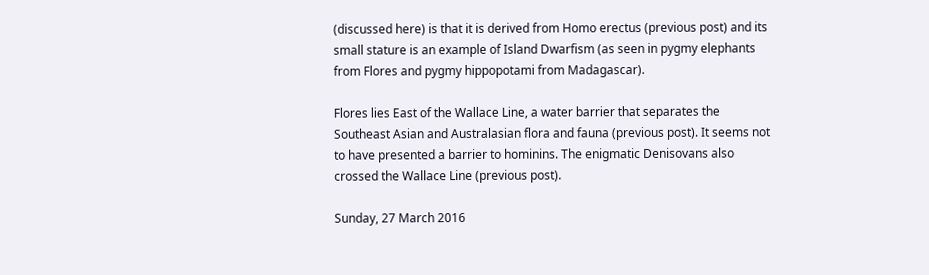(discussed here) is that it is derived from Homo erectus (previous post) and its small stature is an example of Island Dwarfism (as seen in pygmy elephants from Flores and pygmy hippopotami from Madagascar).

Flores lies East of the Wallace Line, a water barrier that separates the Southeast Asian and Australasian flora and fauna (previous post). It seems not to have presented a barrier to hominins. The enigmatic Denisovans also crossed the Wallace Line (previous post).

Sunday, 27 March 2016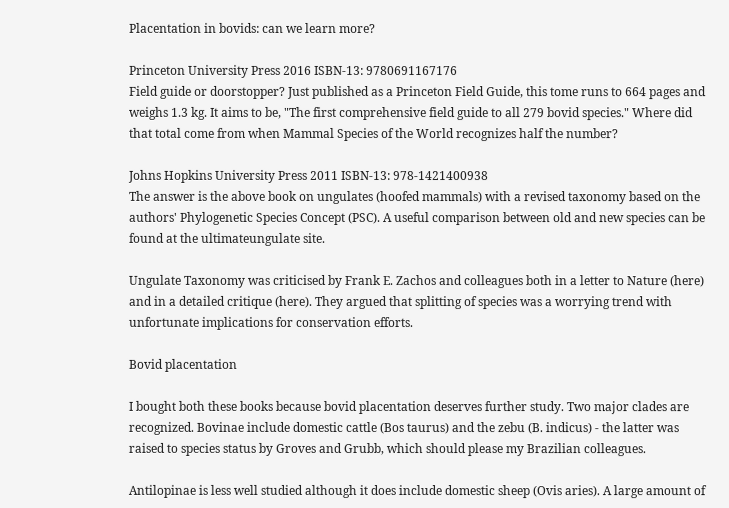Placentation in bovids: can we learn more?

Princeton University Press 2016 ISBN-13: 9780691167176
Field guide or doorstopper? Just published as a Princeton Field Guide, this tome runs to 664 pages and weighs 1.3 kg. It aims to be, "The first comprehensive field guide to all 279 bovid species." Where did that total come from when Mammal Species of the World recognizes half the number?

Johns Hopkins University Press 2011 ISBN-13: 978-1421400938
The answer is the above book on ungulates (hoofed mammals) with a revised taxonomy based on the authors' Phylogenetic Species Concept (PSC). A useful comparison between old and new species can be found at the ultimateungulate site.

Ungulate Taxonomy was criticised by Frank E. Zachos and colleagues both in a letter to Nature (here) and in a detailed critique (here). They argued that splitting of species was a worrying trend with unfortunate implications for conservation efforts.

Bovid placentation

I bought both these books because bovid placentation deserves further study. Two major clades are recognized. Bovinae include domestic cattle (Bos taurus) and the zebu (B. indicus) - the latter was raised to species status by Groves and Grubb, which should please my Brazilian colleagues.

Antilopinae is less well studied although it does include domestic sheep (Ovis aries). A large amount of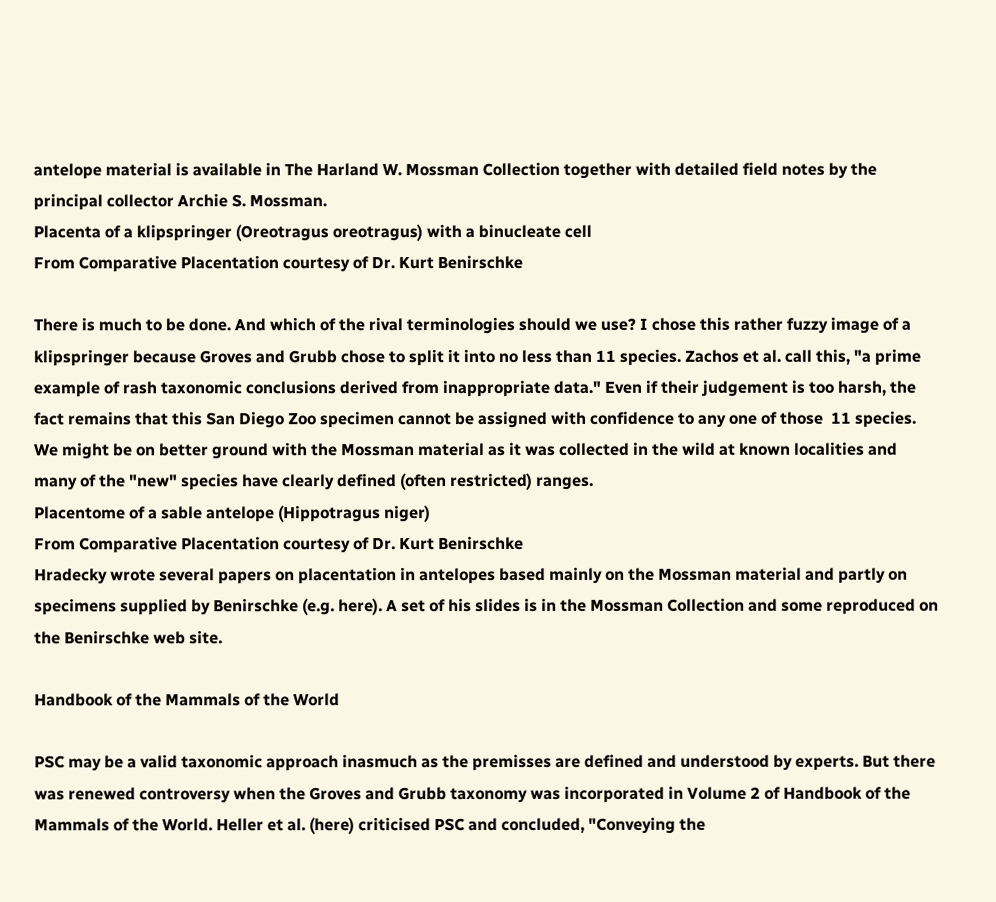antelope material is available in The Harland W. Mossman Collection together with detailed field notes by the principal collector Archie S. Mossman.
Placenta of a klipspringer (Oreotragus oreotragus) with a binucleate cell
From Comparative Placentation courtesy of Dr. Kurt Benirschke

There is much to be done. And which of the rival terminologies should we use? I chose this rather fuzzy image of a klipspringer because Groves and Grubb chose to split it into no less than 11 species. Zachos et al. call this, "a prime example of rash taxonomic conclusions derived from inappropriate data." Even if their judgement is too harsh, the fact remains that this San Diego Zoo specimen cannot be assigned with confidence to any one of those  11 species. We might be on better ground with the Mossman material as it was collected in the wild at known localities and many of the "new" species have clearly defined (often restricted) ranges.
Placentome of a sable antelope (Hippotragus niger)
From Comparative Placentation courtesy of Dr. Kurt Benirschke
Hradecky wrote several papers on placentation in antelopes based mainly on the Mossman material and partly on specimens supplied by Benirschke (e.g. here). A set of his slides is in the Mossman Collection and some reproduced on the Benirschke web site.

Handbook of the Mammals of the World

PSC may be a valid taxonomic approach inasmuch as the premisses are defined and understood by experts. But there was renewed controversy when the Groves and Grubb taxonomy was incorporated in Volume 2 of Handbook of the Mammals of the World. Heller et al. (here) criticised PSC and concluded, "Conveying the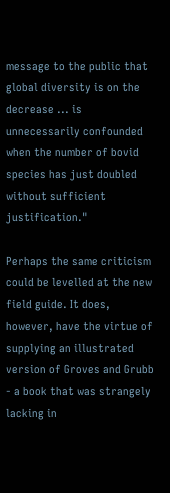message to the public that global diversity is on the decrease ... is unnecessarily confounded when the number of bovid species has just doubled without sufficient justification."

Perhaps the same criticism could be levelled at the new field guide. It does, however, have the virtue of supplying an illustrated version of Groves and Grubb - a book that was strangely lacking in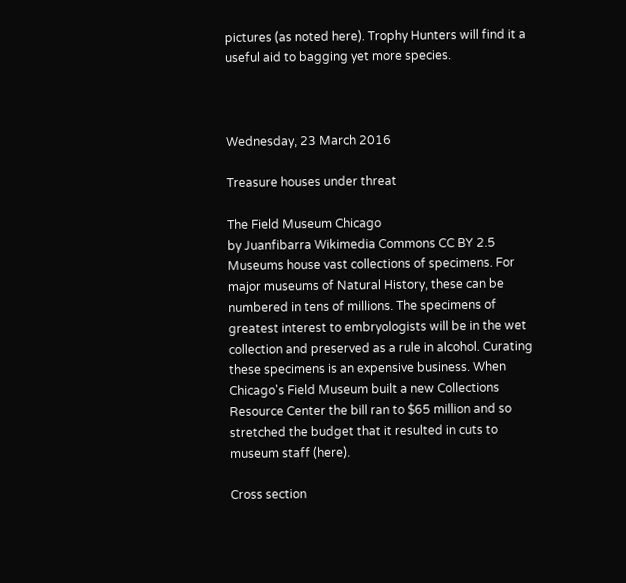pictures (as noted here). Trophy Hunters will find it a useful aid to bagging yet more species.



Wednesday, 23 March 2016

Treasure houses under threat

The Field Museum Chicago
by Juanfibarra Wikimedia Commons CC BY 2.5
Museums house vast collections of specimens. For major museums of Natural History, these can be numbered in tens of millions. The specimens of greatest interest to embryologists will be in the wet collection and preserved as a rule in alcohol. Curating these specimens is an expensive business. When Chicago's Field Museum built a new Collections Resource Center the bill ran to $65 million and so stretched the budget that it resulted in cuts to museum staff (here).

Cross section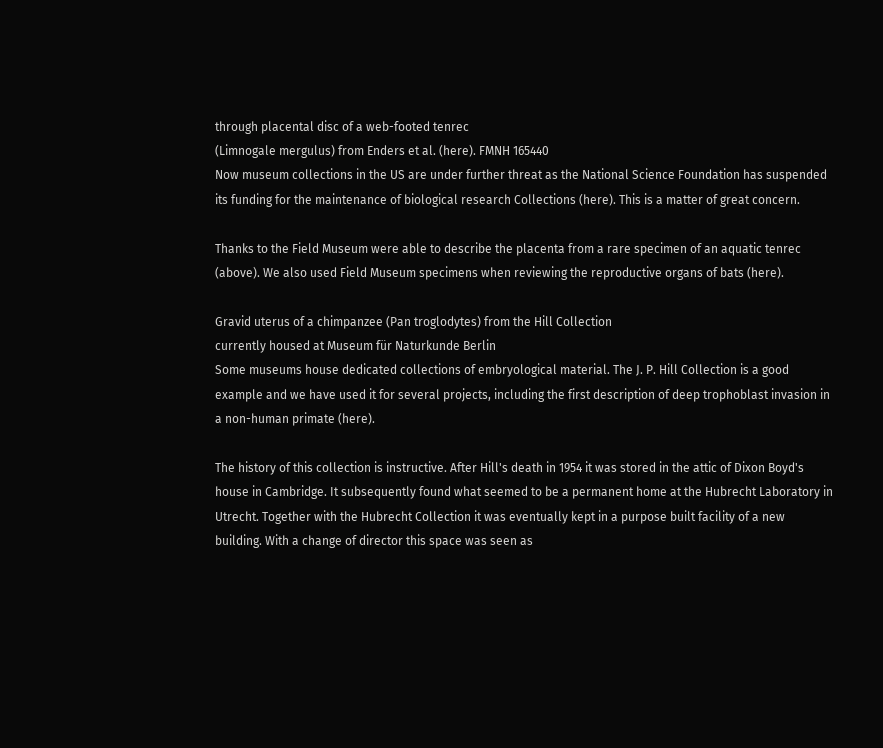through placental disc of a web-footed tenrec
(Limnogale mergulus) from Enders et al. (here). FMNH 165440
Now museum collections in the US are under further threat as the National Science Foundation has suspended its funding for the maintenance of biological research Collections (here). This is a matter of great concern.

Thanks to the Field Museum were able to describe the placenta from a rare specimen of an aquatic tenrec (above). We also used Field Museum specimens when reviewing the reproductive organs of bats (here).

Gravid uterus of a chimpanzee (Pan troglodytes) from the Hill Collection
currently housed at Museum für Naturkunde Berlin
Some museums house dedicated collections of embryological material. The J. P. Hill Collection is a good example and we have used it for several projects, including the first description of deep trophoblast invasion in a non-human primate (here).

The history of this collection is instructive. After Hill's death in 1954 it was stored in the attic of Dixon Boyd's house in Cambridge. It subsequently found what seemed to be a permanent home at the Hubrecht Laboratory in Utrecht. Together with the Hubrecht Collection it was eventually kept in a purpose built facility of a new building. With a change of director this space was seen as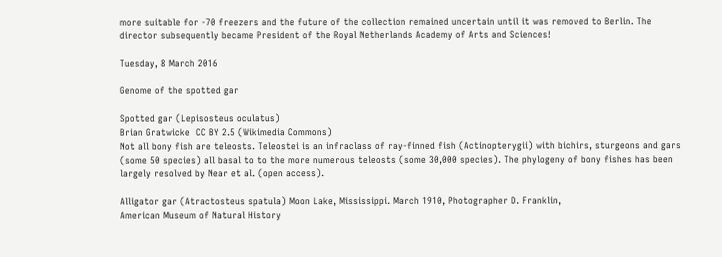more suitable for -70 freezers and the future of the collection remained uncertain until it was removed to Berlin. The director subsequently became President of the Royal Netherlands Academy of Arts and Sciences!

Tuesday, 8 March 2016

Genome of the spotted gar

Spotted gar (Lepisosteus oculatus)
Brian Gratwicke  CC BY 2.5 (Wikimedia Commons)
Not all bony fish are teleosts. Teleostei is an infraclass of ray-finned fish (Actinopterygii) with bichirs, sturgeons and gars (some 50 species) all basal to to the more numerous teleosts (some 30,000 species). The phylogeny of bony fishes has been largely resolved by Near et al. (open access).

Alligator gar (Atractosteus spatula) Moon Lake, Mississippi. March 1910, Photographer D. Franklin,
American Museum of Natural History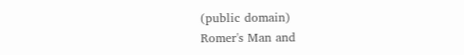(public domain)
Romer's Man and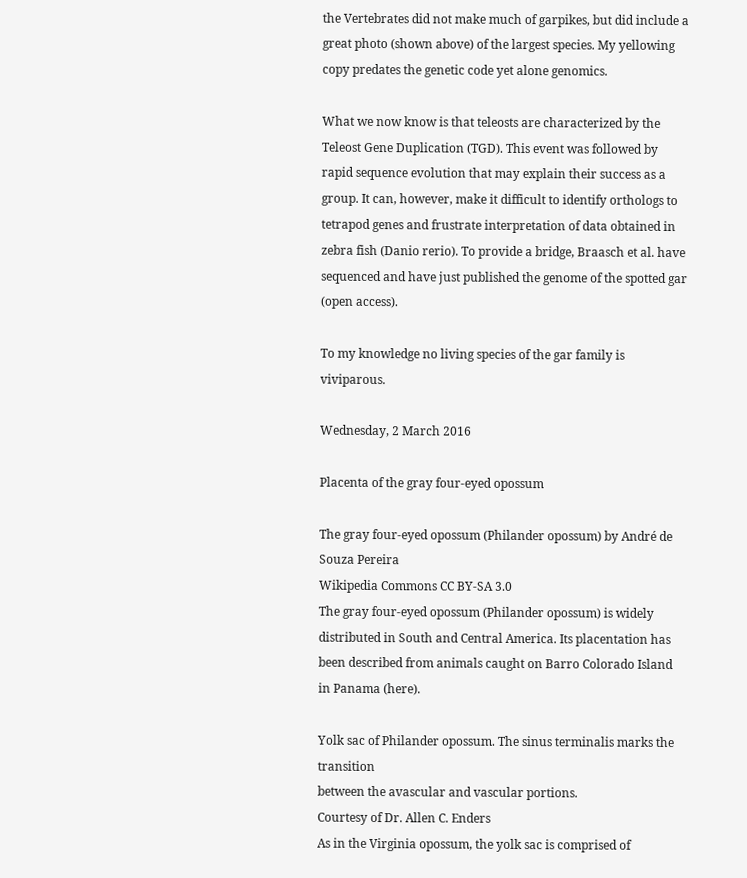the Vertebrates did not make much of garpikes, but did include a great photo (shown above) of the largest species. My yellowing copy predates the genetic code yet alone genomics.

What we now know is that teleosts are characterized by the Teleost Gene Duplication (TGD). This event was followed by rapid sequence evolution that may explain their success as a group. It can, however, make it difficult to identify orthologs to tetrapod genes and frustrate interpretation of data obtained in zebra fish (Danio rerio). To provide a bridge, Braasch et al. have sequenced and have just published the genome of the spotted gar (open access).

To my knowledge no living species of the gar family is viviparous.

Wednesday, 2 March 2016

Placenta of the gray four-eyed opossum

The gray four-eyed opossum (Philander opossum) by André de Souza Pereira
Wikipedia Commons CC BY-SA 3.0
The gray four-eyed opossum (Philander opossum) is widely distributed in South and Central America. Its placentation has been described from animals caught on Barro Colorado Island in Panama (here).

Yolk sac of Philander opossum. The sinus terminalis marks the transition
between the avascular and vascular portions.
Courtesy of Dr. Allen C. Enders
As in the Virginia opossum, the yolk sac is comprised of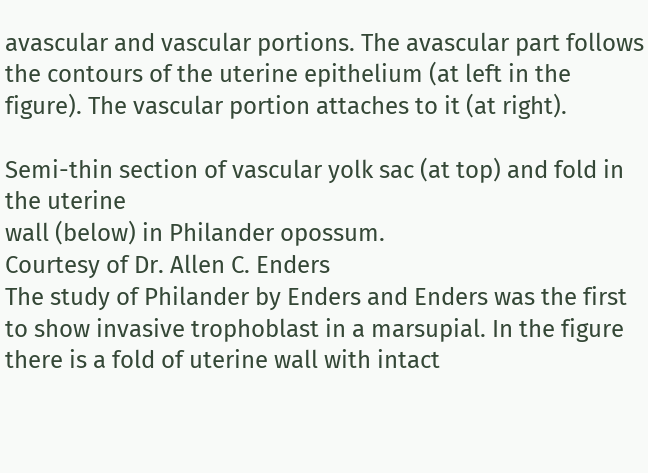avascular and vascular portions. The avascular part follows the contours of the uterine epithelium (at left in the figure). The vascular portion attaches to it (at right).

Semi-thin section of vascular yolk sac (at top) and fold in the uterine
wall (below) in Philander opossum.
Courtesy of Dr. Allen C. Enders
The study of Philander by Enders and Enders was the first to show invasive trophoblast in a marsupial. In the figure there is a fold of uterine wall with intact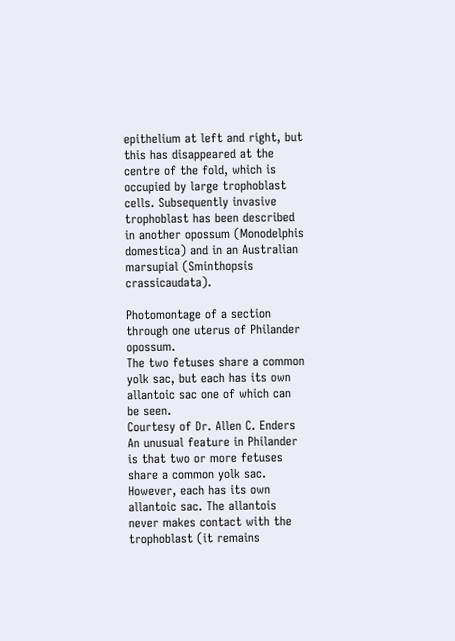epithelium at left and right, but this has disappeared at the centre of the fold, which is occupied by large trophoblast cells. Subsequently invasive trophoblast has been described in another opossum (Monodelphis domestica) and in an Australian marsupial (Sminthopsis crassicaudata).

Photomontage of a section through one uterus of Philander opossum.
The two fetuses share a common yolk sac, but each has its own
allantoic sac one of which can be seen.
Courtesy of Dr. Allen C. Enders
An unusual feature in Philander is that two or more fetuses share a common yolk sac. However, each has its own allantoic sac. The allantois never makes contact with the trophoblast (it remains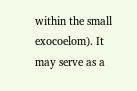within the small exocoelom). It may serve as a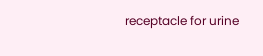receptacle for urine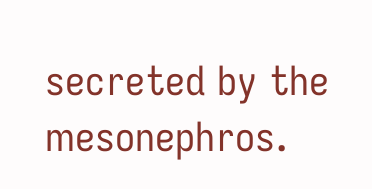secreted by the mesonephros.